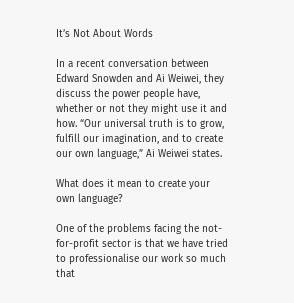It’s Not About Words

In a recent conversation between Edward Snowden and Ai Weiwei, they discuss the power people have, whether or not they might use it and how. “Our universal truth is to grow, fulfill our imagination, and to create our own language,” Ai Weiwei states.

What does it mean to create your own language?

One of the problems facing the not-for-profit sector is that we have tried to professionalise our work so much that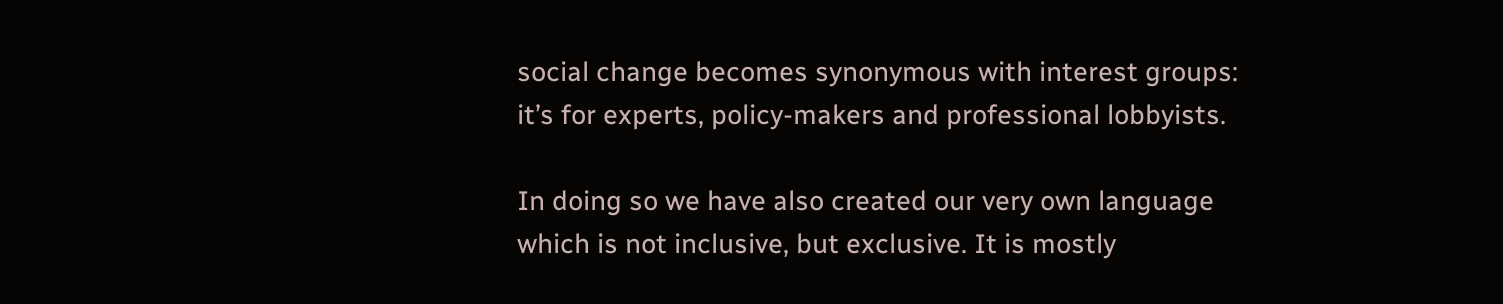social change becomes synonymous with interest groups: it’s for experts, policy-makers and professional lobbyists.

In doing so we have also created our very own language which is not inclusive, but exclusive. It is mostly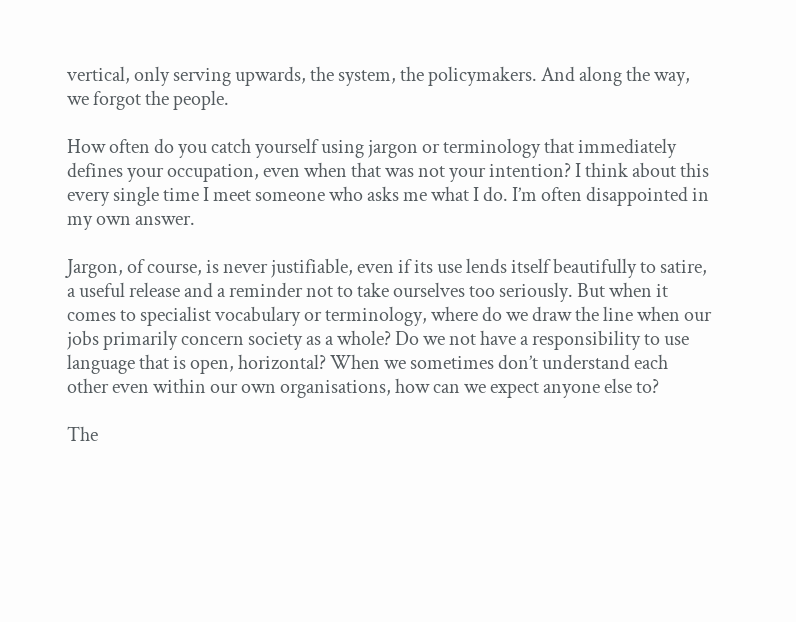vertical, only serving upwards, the system, the policymakers. And along the way, we forgot the people.

How often do you catch yourself using jargon or terminology that immediately defines your occupation, even when that was not your intention? I think about this every single time I meet someone who asks me what I do. I’m often disappointed in my own answer.

Jargon, of course, is never justifiable, even if its use lends itself beautifully to satire, a useful release and a reminder not to take ourselves too seriously. But when it comes to specialist vocabulary or terminology, where do we draw the line when our jobs primarily concern society as a whole? Do we not have a responsibility to use language that is open, horizontal? When we sometimes don’t understand each other even within our own organisations, how can we expect anyone else to?

The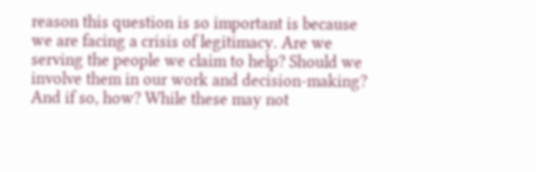reason this question is so important is because we are facing a crisis of legitimacy. Are we serving the people we claim to help? Should we involve them in our work and decision-making? And if so, how? While these may not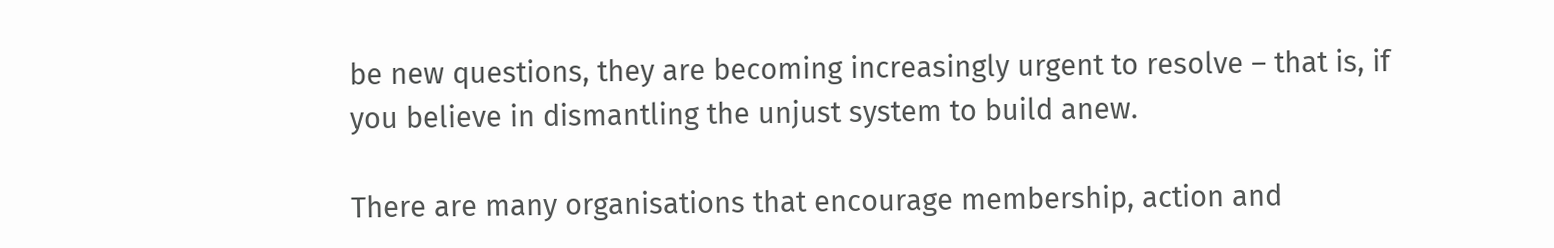be new questions, they are becoming increasingly urgent to resolve – that is, if you believe in dismantling the unjust system to build anew.

There are many organisations that encourage membership, action and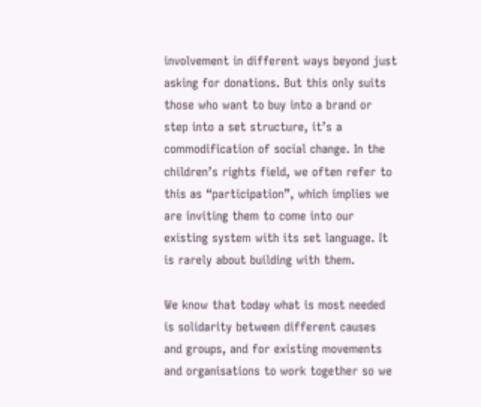involvement in different ways beyond just asking for donations. But this only suits those who want to buy into a brand or step into a set structure, it’s a commodification of social change. In the children’s rights field, we often refer to this as “participation”, which implies we are inviting them to come into our existing system with its set language. It is rarely about building with them.

We know that today what is most needed is solidarity between different causes and groups, and for existing movements and organisations to work together so we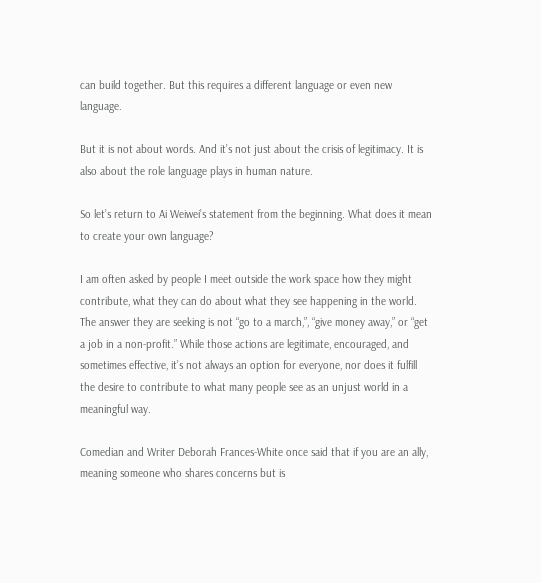can build together. But this requires a different language or even new language.

But it is not about words. And it’s not just about the crisis of legitimacy. It is also about the role language plays in human nature.

So let’s return to Ai Weiwei’s statement from the beginning. What does it mean to create your own language?

I am often asked by people I meet outside the work space how they might contribute, what they can do about what they see happening in the world. The answer they are seeking is not “go to a march,”, “give money away,” or “get a job in a non-profit.” While those actions are legitimate, encouraged, and sometimes effective, it’s not always an option for everyone, nor does it fulfill the desire to contribute to what many people see as an unjust world in a meaningful way.

Comedian and Writer Deborah Frances-White once said that if you are an ally, meaning someone who shares concerns but is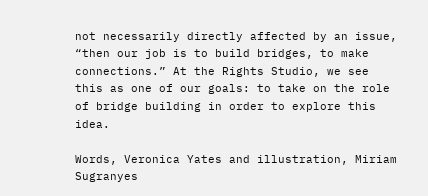not necessarily directly affected by an issue, “then our job is to build bridges, to make connections.” At the Rights Studio, we see this as one of our goals: to take on the role of bridge building in order to explore this idea.

Words, Veronica Yates and illustration, Miriam Sugranyes